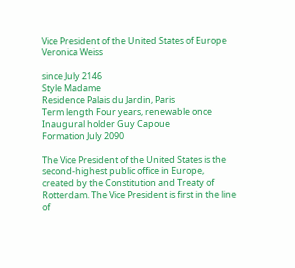Vice President of the United States of Europe
Veronica Weiss

since July 2146
Style Madame
Residence Palais du Jardin, Paris
Term length Four years, renewable once
Inaugural holder Guy Capoue
Formation July 2090

The Vice President of the United States is the second-highest public office in Europe, created by the Constitution and Treaty of Rotterdam. The Vice President is first in the line of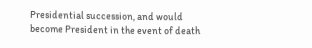Presidential succession, and would become President in the event of death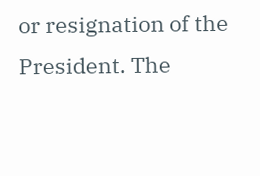or resignation of the President. The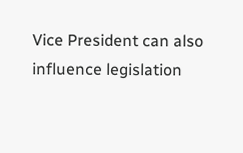Vice President can also influence legislation